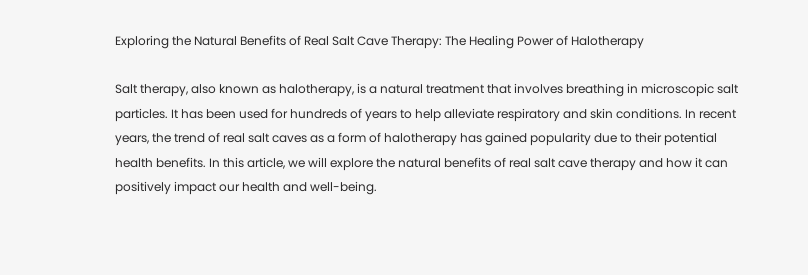Exploring the Natural Benefits of Real Salt Cave Therapy: The Healing Power of Halotherapy

Salt therapy, also known as halotherapy, is a natural treatment that involves breathing in microscopic salt particles. It has been used for hundreds of years to help alleviate respiratory and skin conditions. In recent years, the trend of real salt caves as a form of halotherapy has gained popularity due to their potential health benefits. In this article, we will explore the natural benefits of real salt cave therapy and how it can positively impact our health and well-being.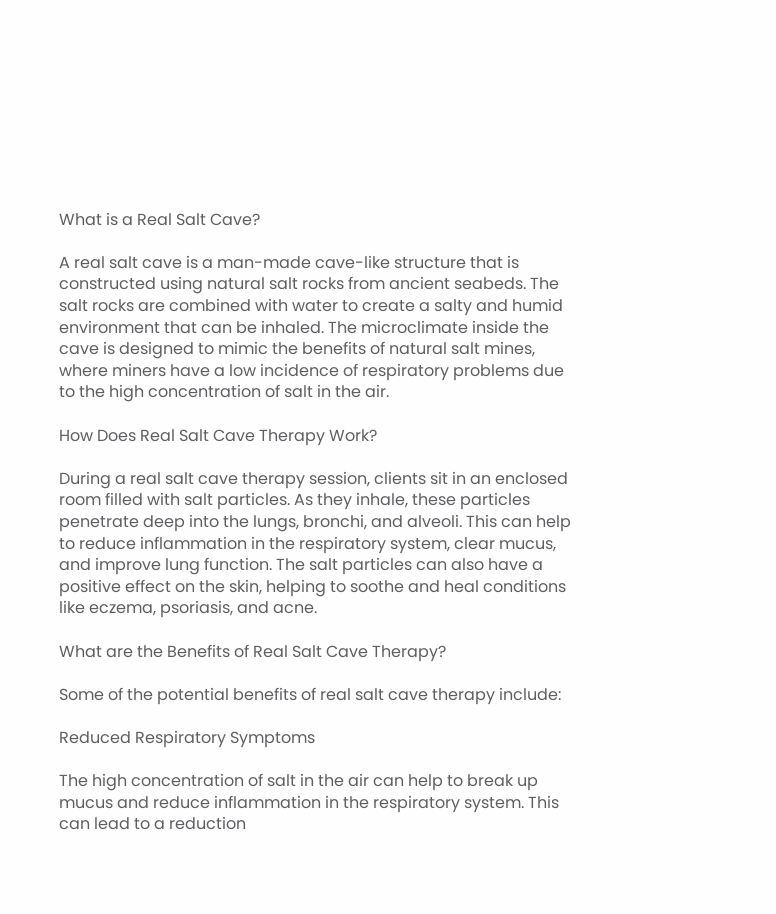What is a Real Salt Cave?

A real salt cave is a man-made cave-like structure that is constructed using natural salt rocks from ancient seabeds. The salt rocks are combined with water to create a salty and humid environment that can be inhaled. The microclimate inside the cave is designed to mimic the benefits of natural salt mines, where miners have a low incidence of respiratory problems due to the high concentration of salt in the air.

How Does Real Salt Cave Therapy Work?

During a real salt cave therapy session, clients sit in an enclosed room filled with salt particles. As they inhale, these particles penetrate deep into the lungs, bronchi, and alveoli. This can help to reduce inflammation in the respiratory system, clear mucus, and improve lung function. The salt particles can also have a positive effect on the skin, helping to soothe and heal conditions like eczema, psoriasis, and acne.

What are the Benefits of Real Salt Cave Therapy?

Some of the potential benefits of real salt cave therapy include:

Reduced Respiratory Symptoms

The high concentration of salt in the air can help to break up mucus and reduce inflammation in the respiratory system. This can lead to a reduction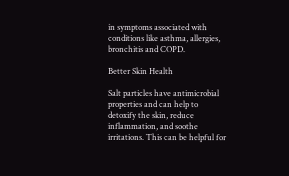in symptoms associated with conditions like asthma, allergies, bronchitis and COPD.

Better Skin Health

Salt particles have antimicrobial properties and can help to detoxify the skin, reduce inflammation, and soothe irritations. This can be helpful for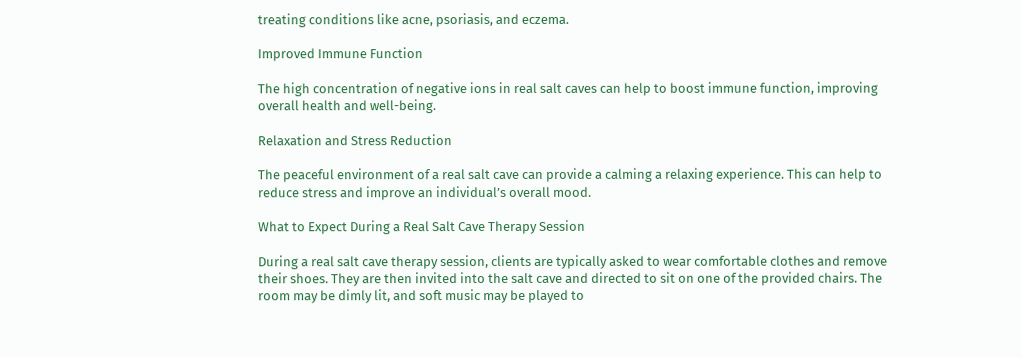treating conditions like acne, psoriasis, and eczema.

Improved Immune Function

The high concentration of negative ions in real salt caves can help to boost immune function, improving overall health and well-being.

Relaxation and Stress Reduction

The peaceful environment of a real salt cave can provide a calming a relaxing experience. This can help to reduce stress and improve an individual’s overall mood.

What to Expect During a Real Salt Cave Therapy Session

During a real salt cave therapy session, clients are typically asked to wear comfortable clothes and remove their shoes. They are then invited into the salt cave and directed to sit on one of the provided chairs. The room may be dimly lit, and soft music may be played to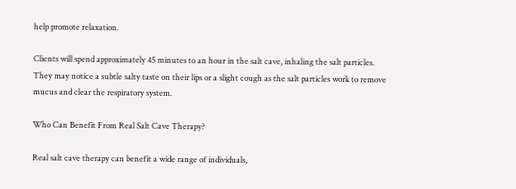help promote relaxation.

Clients will spend approximately 45 minutes to an hour in the salt cave, inhaling the salt particles. They may notice a subtle salty taste on their lips or a slight cough as the salt particles work to remove mucus and clear the respiratory system.

Who Can Benefit From Real Salt Cave Therapy?

Real salt cave therapy can benefit a wide range of individuals,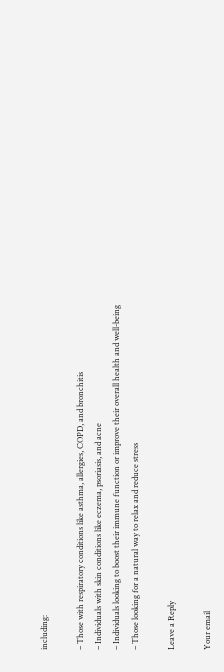including:

– Those with respiratory conditions like asthma, allergies, COPD, and bronchitis
– Individuals with skin conditions like eczema, psoriasis, and acne
– Individuals looking to boost their immune function or improve their overall health and well-being
– Those looking for a natural way to relax and reduce stress

Leave a Reply

Your email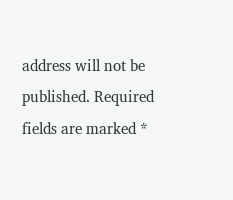address will not be published. Required fields are marked *